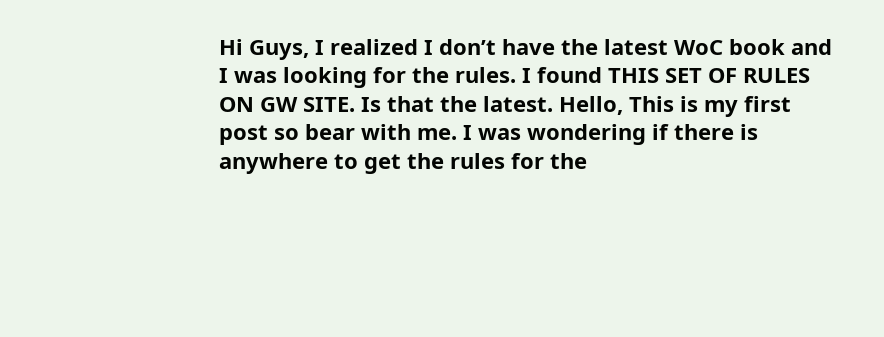Hi Guys, I realized I don’t have the latest WoC book and I was looking for the rules. I found THIS SET OF RULES ON GW SITE. Is that the latest. Hello, This is my first post so bear with me. I was wondering if there is anywhere to get the rules for the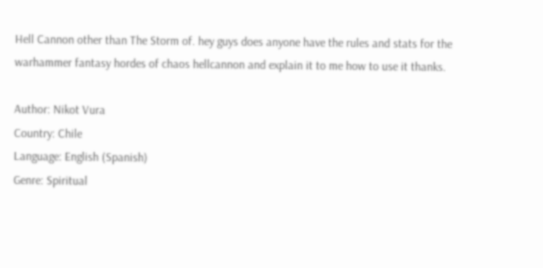Hell Cannon other than The Storm of. hey guys does anyone have the rules and stats for the warhammer fantasy hordes of chaos hellcannon and explain it to me how to use it thanks.

Author: Nikot Vura
Country: Chile
Language: English (Spanish)
Genre: Spiritual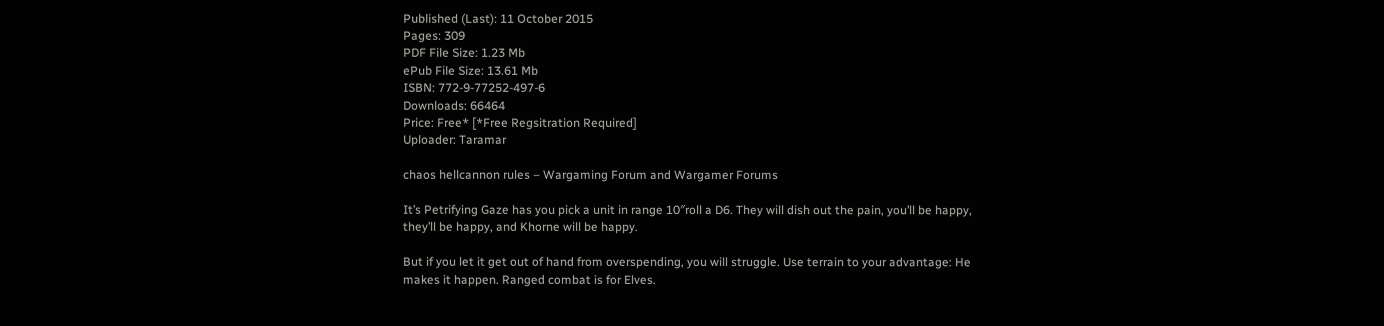Published (Last): 11 October 2015
Pages: 309
PDF File Size: 1.23 Mb
ePub File Size: 13.61 Mb
ISBN: 772-9-77252-497-6
Downloads: 66464
Price: Free* [*Free Regsitration Required]
Uploader: Taramar

chaos hellcannon rules – Wargaming Forum and Wargamer Forums

It’s Petrifying Gaze has you pick a unit in range 10″roll a D6. They will dish out the pain, you’ll be happy, they’ll be happy, and Khorne will be happy.

But if you let it get out of hand from overspending, you will struggle. Use terrain to your advantage: He makes it happen. Ranged combat is for Elves.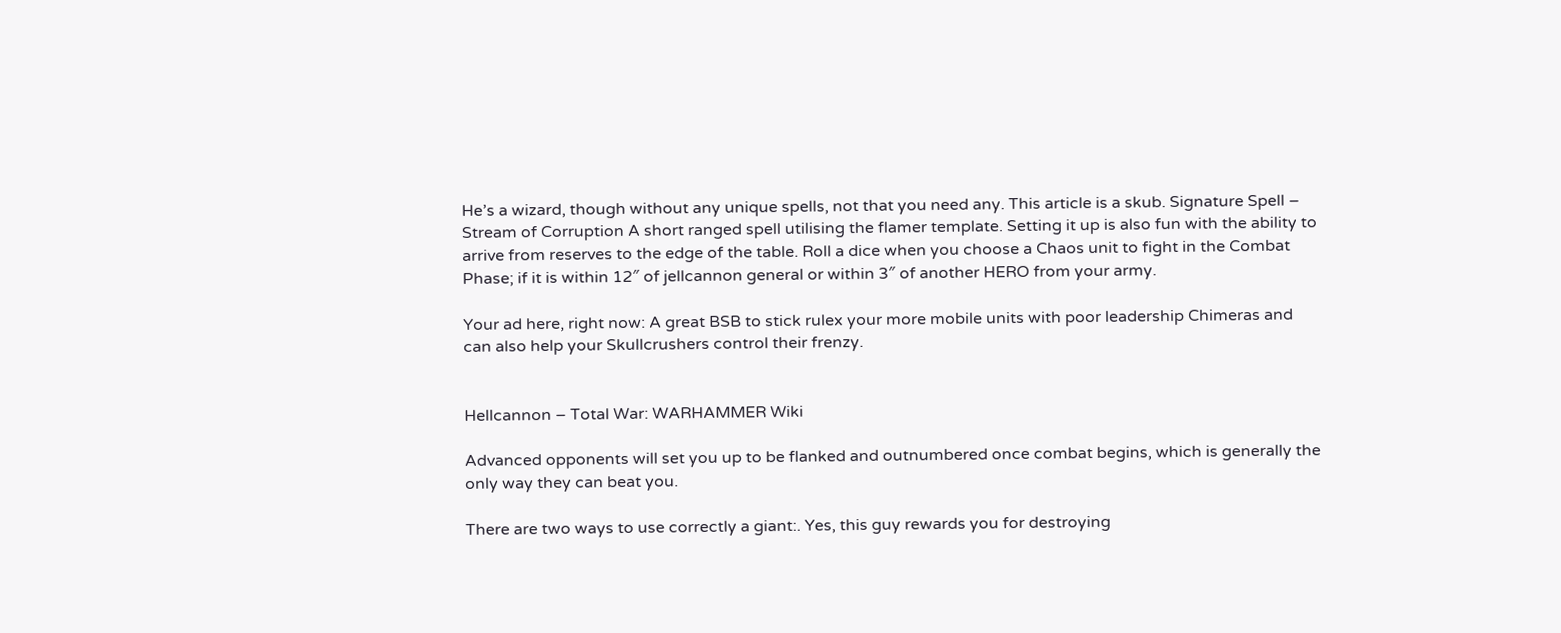He’s a wizard, though without any unique spells, not that you need any. This article is a skub. Signature Spell – Stream of Corruption A short ranged spell utilising the flamer template. Setting it up is also fun with the ability to arrive from reserves to the edge of the table. Roll a dice when you choose a Chaos unit to fight in the Combat Phase; if it is within 12″ of jellcannon general or within 3″ of another HERO from your army.

Your ad here, right now: A great BSB to stick rulex your more mobile units with poor leadership Chimeras and can also help your Skullcrushers control their frenzy.


Hellcannon – Total War: WARHAMMER Wiki

Advanced opponents will set you up to be flanked and outnumbered once combat begins, which is generally the only way they can beat you.

There are two ways to use correctly a giant:. Yes, this guy rewards you for destroying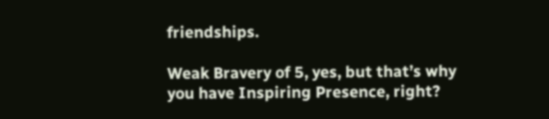friendships.

Weak Bravery of 5, yes, but that’s why you have Inspiring Presence, right?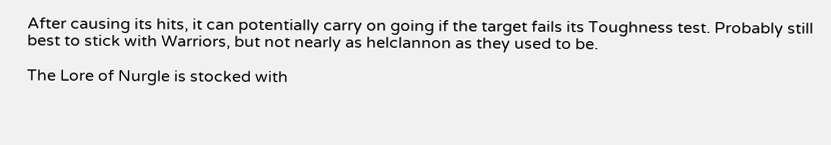After causing its hits, it can potentially carry on going if the target fails its Toughness test. Probably still best to stick with Warriors, but not nearly as helclannon as they used to be.

The Lore of Nurgle is stocked with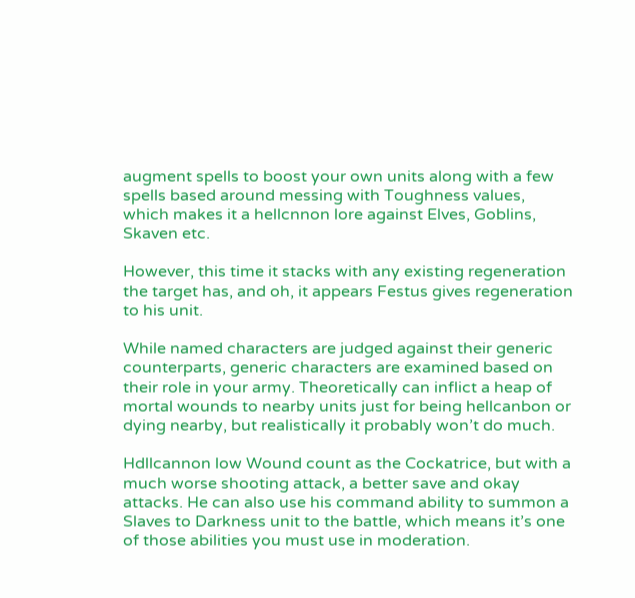augment spells to boost your own units along with a few spells based around messing with Toughness values, which makes it a hellcnnon lore against Elves, Goblins, Skaven etc.

However, this time it stacks with any existing regeneration the target has, and oh, it appears Festus gives regeneration to his unit.

While named characters are judged against their generic counterparts, generic characters are examined based on their role in your army. Theoretically can inflict a heap of mortal wounds to nearby units just for being hellcanbon or dying nearby, but realistically it probably won’t do much.

Hdllcannon low Wound count as the Cockatrice, but with a much worse shooting attack, a better save and okay attacks. He can also use his command ability to summon a Slaves to Darkness unit to the battle, which means it’s one of those abilities you must use in moderation.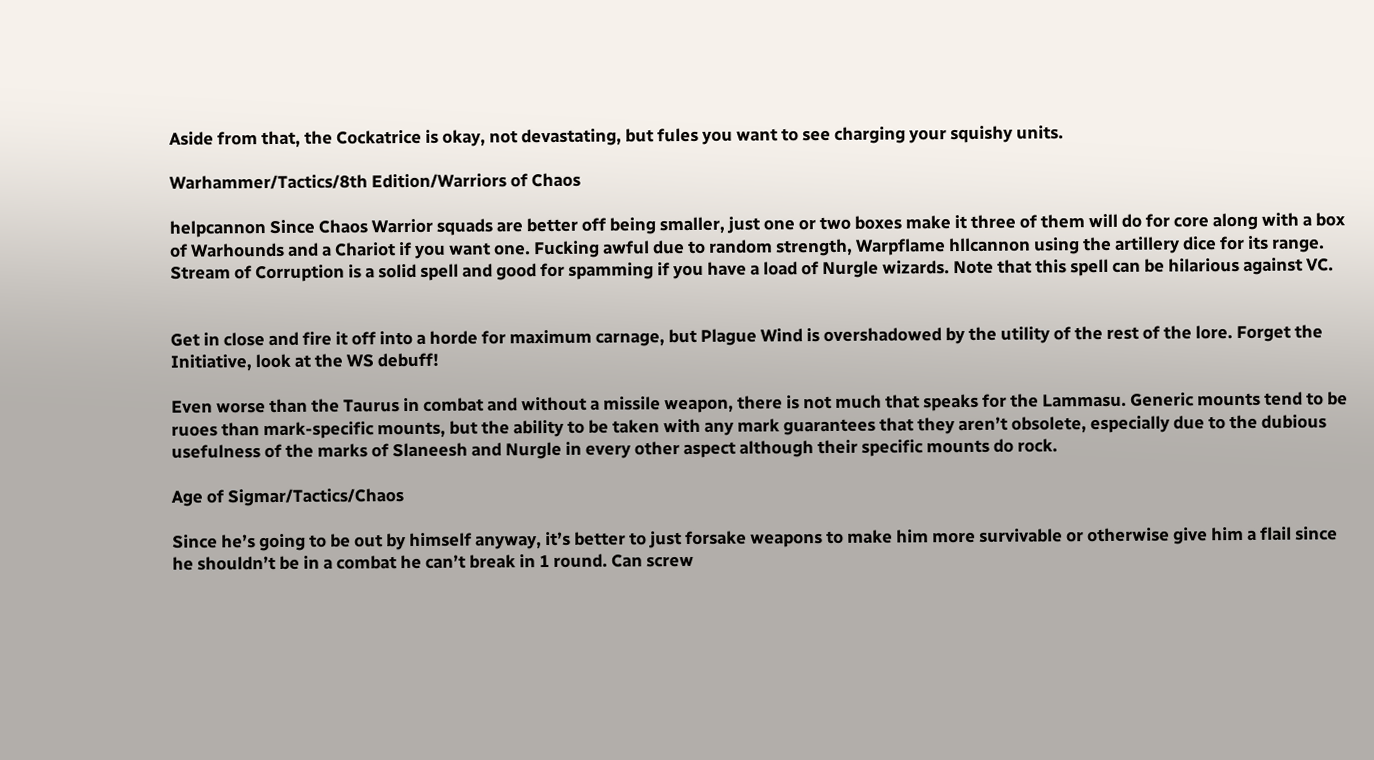Aside from that, the Cockatrice is okay, not devastating, but fules you want to see charging your squishy units.

Warhammer/Tactics/8th Edition/Warriors of Chaos

helpcannon Since Chaos Warrior squads are better off being smaller, just one or two boxes make it three of them will do for core along with a box of Warhounds and a Chariot if you want one. Fucking awful due to random strength, Warpflame hllcannon using the artillery dice for its range. Stream of Corruption is a solid spell and good for spamming if you have a load of Nurgle wizards. Note that this spell can be hilarious against VC.


Get in close and fire it off into a horde for maximum carnage, but Plague Wind is overshadowed by the utility of the rest of the lore. Forget the Initiative, look at the WS debuff!

Even worse than the Taurus in combat and without a missile weapon, there is not much that speaks for the Lammasu. Generic mounts tend to be ruoes than mark-specific mounts, but the ability to be taken with any mark guarantees that they aren’t obsolete, especially due to the dubious usefulness of the marks of Slaneesh and Nurgle in every other aspect although their specific mounts do rock.

Age of Sigmar/Tactics/Chaos

Since he’s going to be out by himself anyway, it’s better to just forsake weapons to make him more survivable or otherwise give him a flail since he shouldn’t be in a combat he can’t break in 1 round. Can screw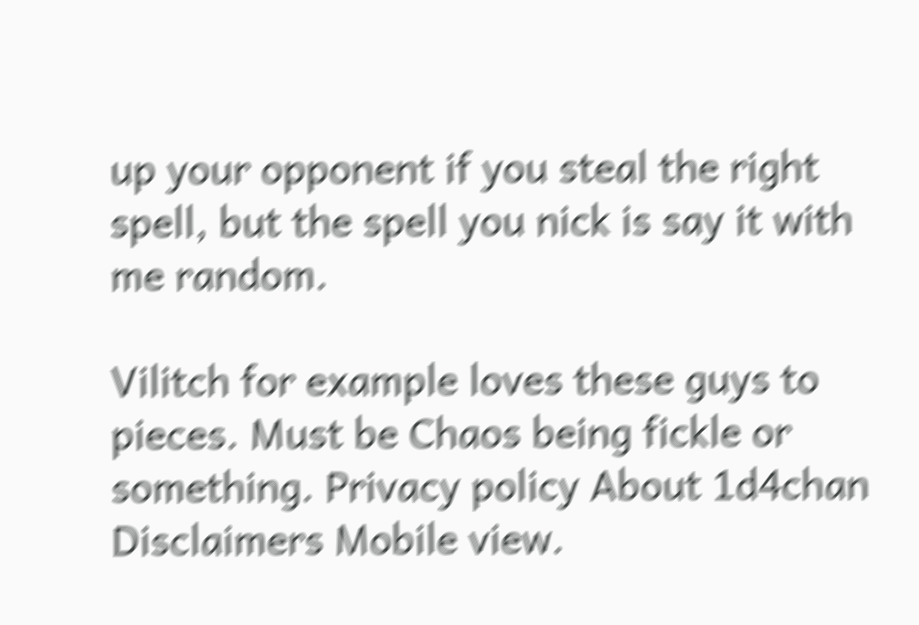up your opponent if you steal the right spell, but the spell you nick is say it with me random.

Vilitch for example loves these guys to pieces. Must be Chaos being fickle or something. Privacy policy About 1d4chan Disclaimers Mobile view.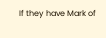If they have Mark of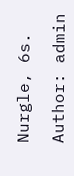Nurgle, 6s.

Author: admin